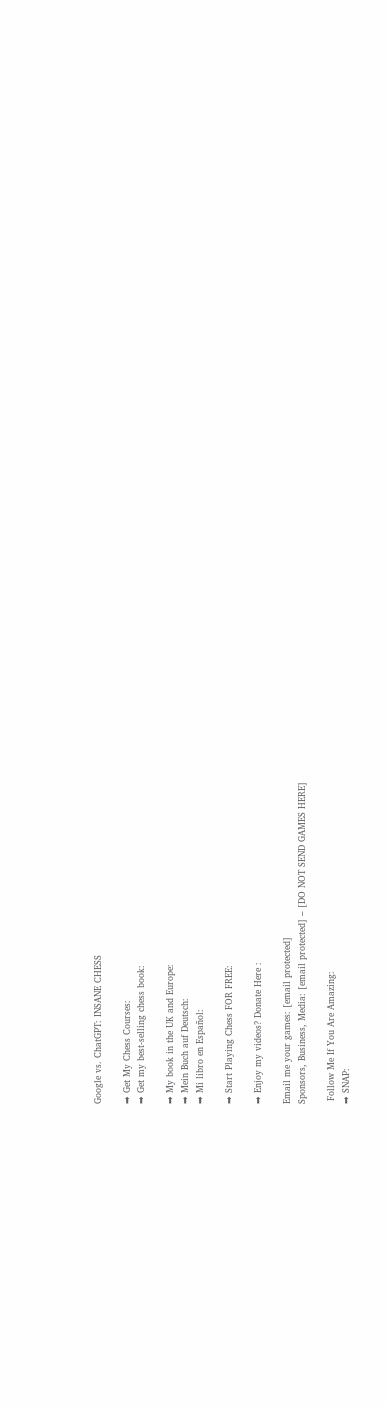Google vs. ChatGPT: INSANE CHESS

➡ Get My Chess Courses:
➡ Get my best-selling chess book:

➡ My book in the UK and Europe:
➡ Mein Buch auf Deutsch:
➡ Mi libro en Español:

➡ Start Playing Chess FOR FREE:

➡ Enjoy my videos? Donate Here :

Email me your games: [email protected]
Sponsors, Business, Media: [email protected] – [DO NOT SEND GAMES HERE]

 Follow Me If You Are Amazing:
➡ SNAP: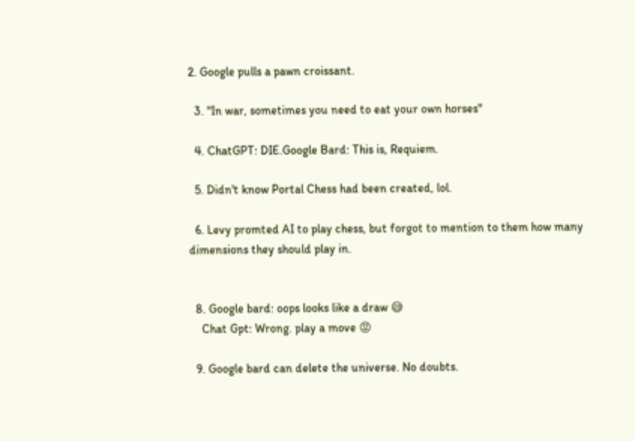2. Google pulls a pawn croissant.

  3. "In war, sometimes you need to eat your own horses"

  4. ChatGPT: DIE.Google Bard: This is, Requiem.

  5. Didn't know Portal Chess had been created, lol.

  6. Levy promted AI to play chess, but forgot to mention to them how many dimensions they should play in.


  8. Google bard: oops looks like a draw 😅
    Chat Gpt: Wrong. play a move 😡

  9. Google bard can delete the universe. No doubts.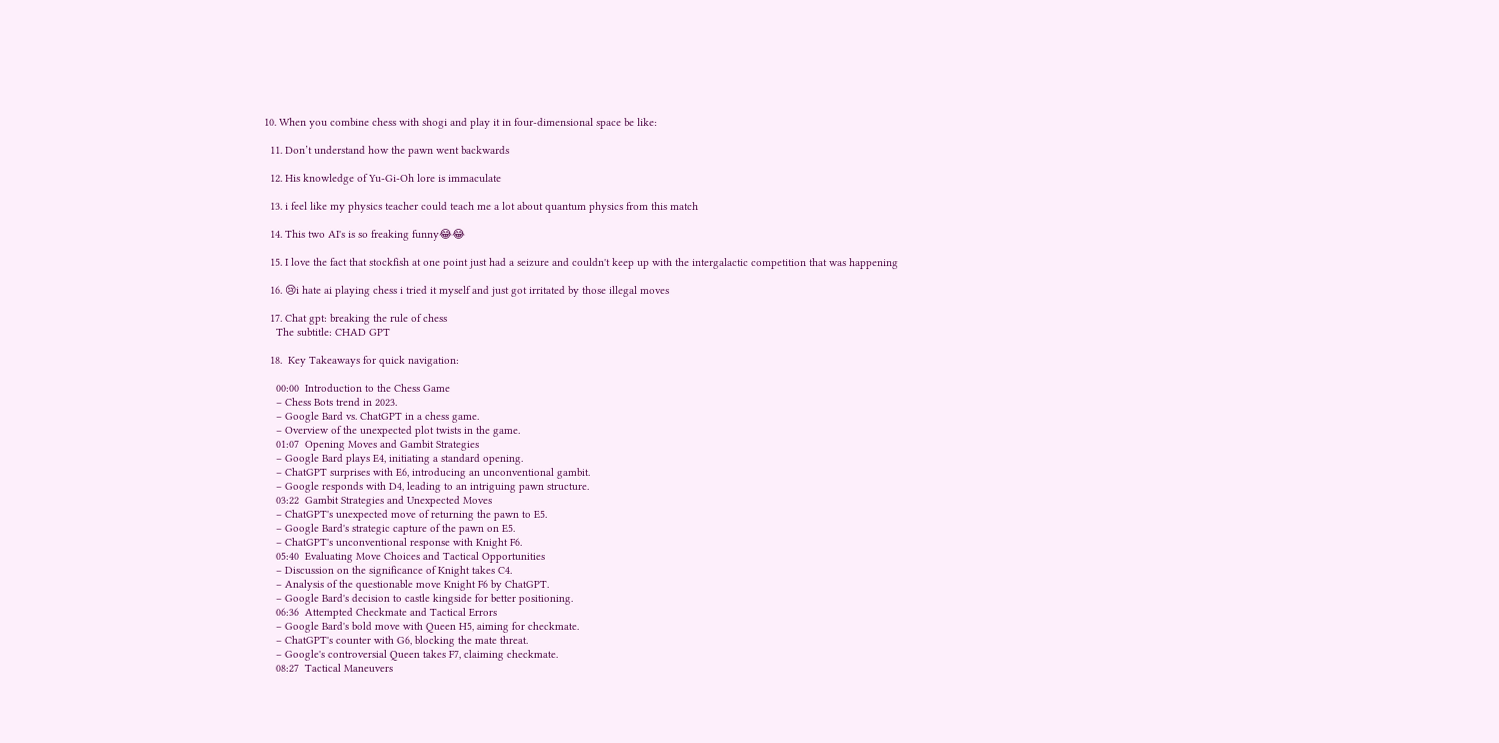10. When you combine chess with shogi and play it in four-dimensional space be like:

  11. Don’t understand how the pawn went backwards

  12. His knowledge of Yu-Gi-Oh lore is immaculate

  13. i feel like my physics teacher could teach me a lot about quantum physics from this match

  14. This two AI's is so freaking funny😂😂

  15. I love the fact that stockfish at one point just had a seizure and couldn't keep up with the intergalactic competition that was happening

  16. 😢i hate ai playing chess i tried it myself and just got irritated by those illegal moves

  17. Chat gpt: breaking the rule of chess
    The subtitle: CHAD GPT

  18.  Key Takeaways for quick navigation:

    00:00  Introduction to the Chess Game
    – Chess Bots trend in 2023.
    – Google Bard vs. ChatGPT in a chess game.
    – Overview of the unexpected plot twists in the game.
    01:07  Opening Moves and Gambit Strategies
    – Google Bard plays E4, initiating a standard opening.
    – ChatGPT surprises with E6, introducing an unconventional gambit.
    – Google responds with D4, leading to an intriguing pawn structure.
    03:22  Gambit Strategies and Unexpected Moves
    – ChatGPT's unexpected move of returning the pawn to E5.
    – Google Bard's strategic capture of the pawn on E5.
    – ChatGPT's unconventional response with Knight F6.
    05:40  Evaluating Move Choices and Tactical Opportunities
    – Discussion on the significance of Knight takes C4.
    – Analysis of the questionable move Knight F6 by ChatGPT.
    – Google Bard's decision to castle kingside for better positioning.
    06:36  Attempted Checkmate and Tactical Errors
    – Google Bard's bold move with Queen H5, aiming for checkmate.
    – ChatGPT's counter with G6, blocking the mate threat.
    – Google's controversial Queen takes F7, claiming checkmate.
    08:27  Tactical Maneuvers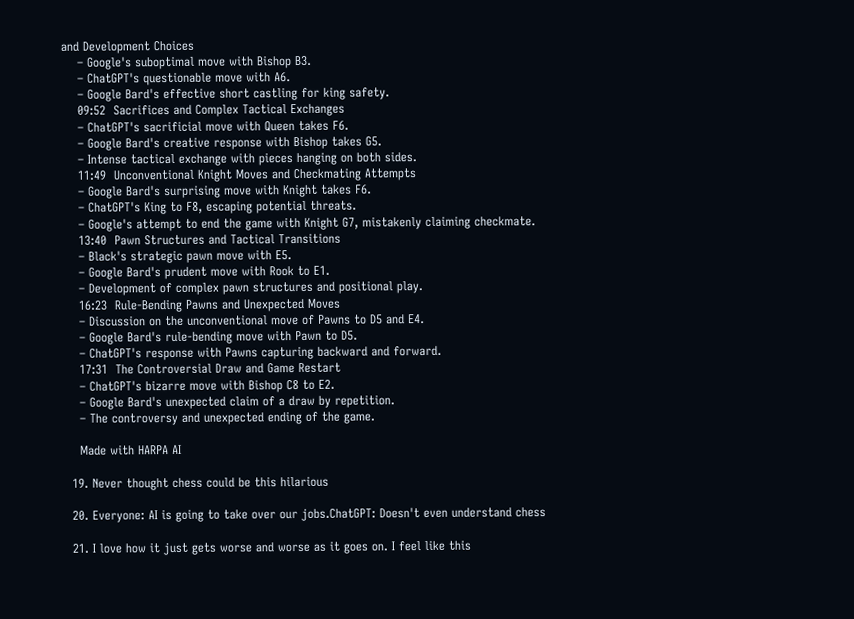and Development Choices
    – Google's suboptimal move with Bishop B3.
    – ChatGPT's questionable move with A6.
    – Google Bard's effective short castling for king safety.
    09:52  Sacrifices and Complex Tactical Exchanges
    – ChatGPT's sacrificial move with Queen takes F6.
    – Google Bard's creative response with Bishop takes G5.
    – Intense tactical exchange with pieces hanging on both sides.
    11:49  Unconventional Knight Moves and Checkmating Attempts
    – Google Bard's surprising move with Knight takes F6.
    – ChatGPT's King to F8, escaping potential threats.
    – Google's attempt to end the game with Knight G7, mistakenly claiming checkmate.
    13:40  Pawn Structures and Tactical Transitions
    – Black's strategic pawn move with E5.
    – Google Bard's prudent move with Rook to E1.
    – Development of complex pawn structures and positional play.
    16:23  Rule-Bending Pawns and Unexpected Moves
    – Discussion on the unconventional move of Pawns to D5 and E4.
    – Google Bard's rule-bending move with Pawn to D5.
    – ChatGPT's response with Pawns capturing backward and forward.
    17:31  The Controversial Draw and Game Restart
    – ChatGPT's bizarre move with Bishop C8 to E2.
    – Google Bard's unexpected claim of a draw by repetition.
    – The controversy and unexpected ending of the game.

    Made with HARPA AI

  19. Never thought chess could be this hilarious

  20. Everyone: AI is going to take over our jobs.ChatGPT: Doesn't even understand chess

  21. I love how it just gets worse and worse as it goes on. I feel like this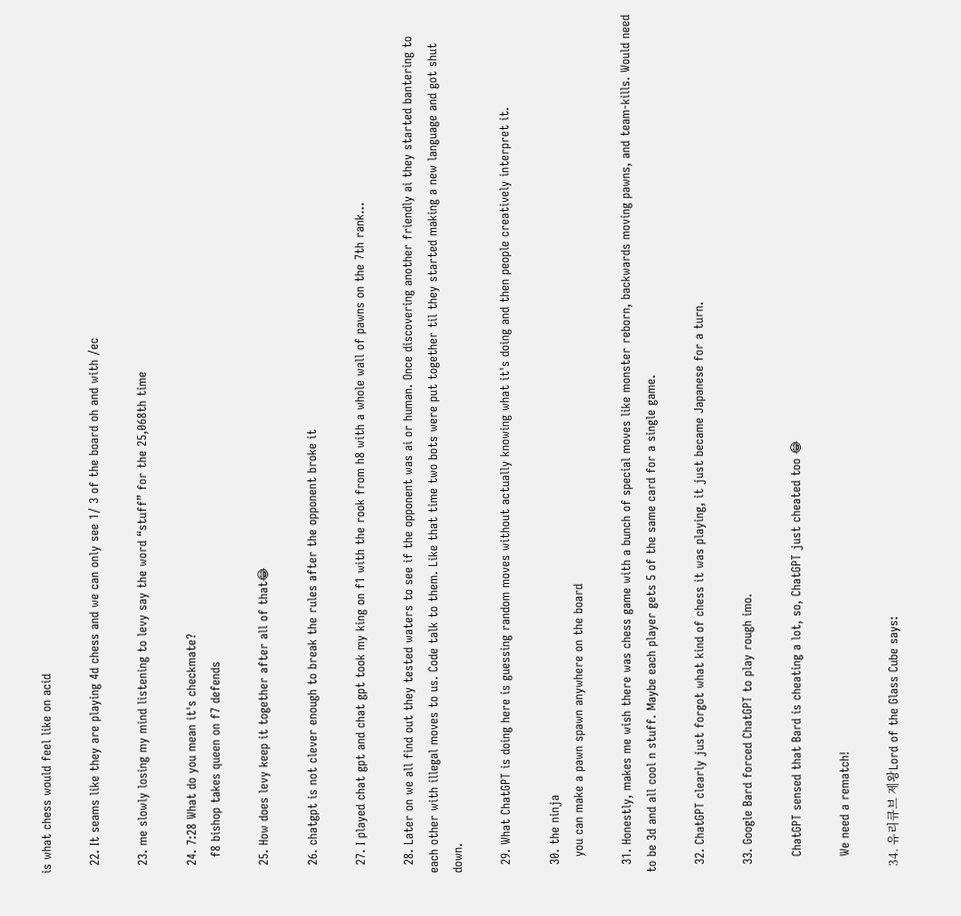is what chess would feel like on acid

  22. It seams like they are playing 4d chess and we can only see 1/ 3 of the board oh and with /ec

  23. me slowly losing my mind listening to levy say the word “stuff” for the 25,068th time

  24. 7:28 What do you mean it's checkmate?
    f8 bishop takes queen on f7 defends

  25. How does levy keep it together after all of that😂

  26. chatgpt is not clever enough to break the rules after the opponent broke it

  27. I played chat gpt and chat gpt took my king on f1 with the rook from h8 with a whole wall of pawns on the 7th rank…

  28. Later on we all find out they tested waters to see if the opponent was ai or human. Once discovering another friendly ai they started bantering to each other with illegal moves to us. Code talk to them. Like that time two bots were put together til they started making a new language and got shut down.

  29. What ChatGPT is doing here is guessing random moves without actually knowing what it's doing and then people creatively interpret it.

  30. the ninja
    you can make a pawn spawn anywhere on the board

  31. Honestly, makes me wish there was chess game with a bunch of special moves like monster reborn, backwards moving pawns, and team-kills. Would need to be 3d and all cool n stuff. Maybe each player gets 5 of the same card for a single game.

  32. ChatGPT clearly just forgot what kind of chess it was playing, it just became Japanese for a turn.

  33. Google Bard forced ChatGPT to play rough imo.

    ChatGPT sensed that Bard is cheating a lot, so, ChatGPT just cheated too 😂

    We need a rematch!

  34. 유리큐브 제왕Lord of the Glass Cube says: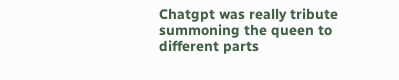Chatgpt was really tribute summoning the queen to different parts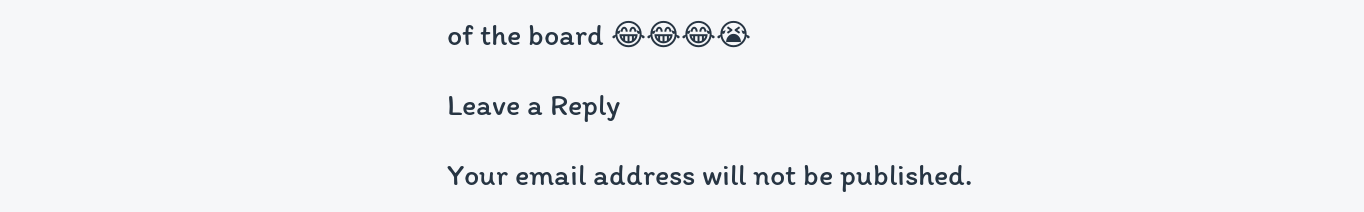of the board 😂😂😂😭

Leave a Reply

Your email address will not be published.